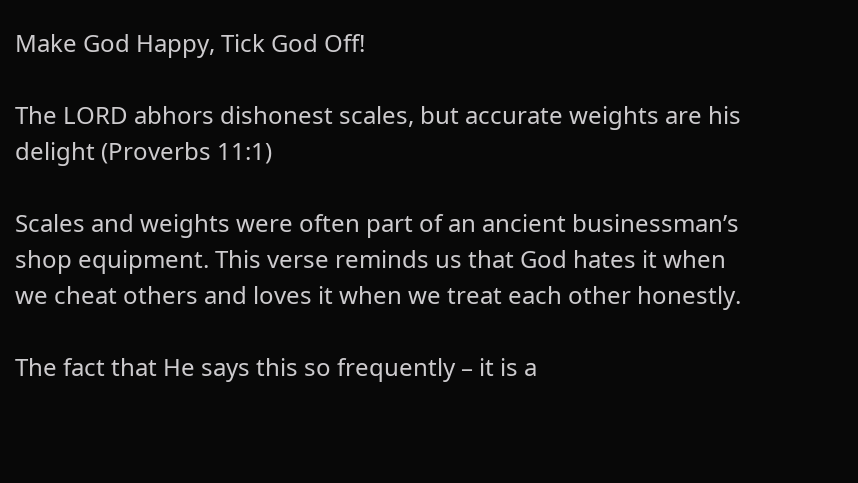Make God Happy, Tick God Off!

The LORD abhors dishonest scales, but accurate weights are his delight (Proverbs 11:1)

Scales and weights were often part of an ancient businessman’s shop equipment. This verse reminds us that God hates it when we cheat others and loves it when we treat each other honestly.

The fact that He says this so frequently – it is a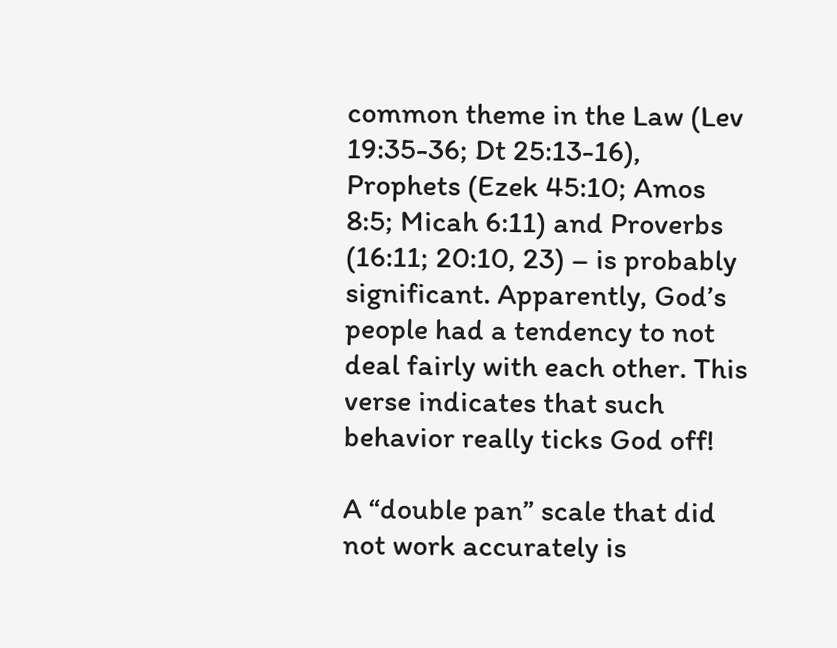common theme in the Law (Lev 19:35-36; Dt 25:13-16), Prophets (Ezek 45:10; Amos 8:5; Micah 6:11) and Proverbs (16:11; 20:10, 23) – is probably significant. Apparently, God’s people had a tendency to not deal fairly with each other. This verse indicates that such behavior really ticks God off!

A “double pan” scale that did not work accurately is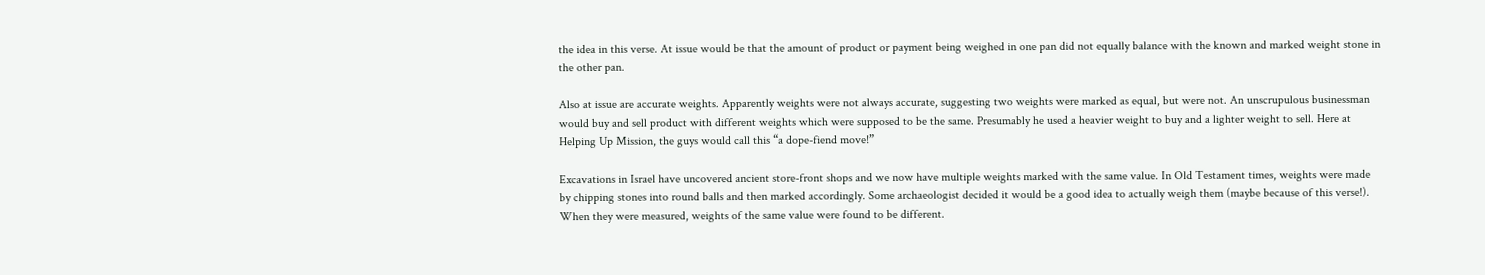the idea in this verse. At issue would be that the amount of product or payment being weighed in one pan did not equally balance with the known and marked weight stone in the other pan.

Also at issue are accurate weights. Apparently weights were not always accurate, suggesting two weights were marked as equal, but were not. An unscrupulous businessman would buy and sell product with different weights which were supposed to be the same. Presumably he used a heavier weight to buy and a lighter weight to sell. Here at Helping Up Mission, the guys would call this “a dope-fiend move!”

Excavations in Israel have uncovered ancient store-front shops and we now have multiple weights marked with the same value. In Old Testament times, weights were made by chipping stones into round balls and then marked accordingly. Some archaeologist decided it would be a good idea to actually weigh them (maybe because of this verse!). When they were measured, weights of the same value were found to be different.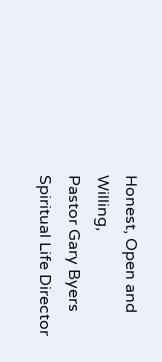Honest, Open and Willing,
Pastor Gary Byers
Spiritual Life Director